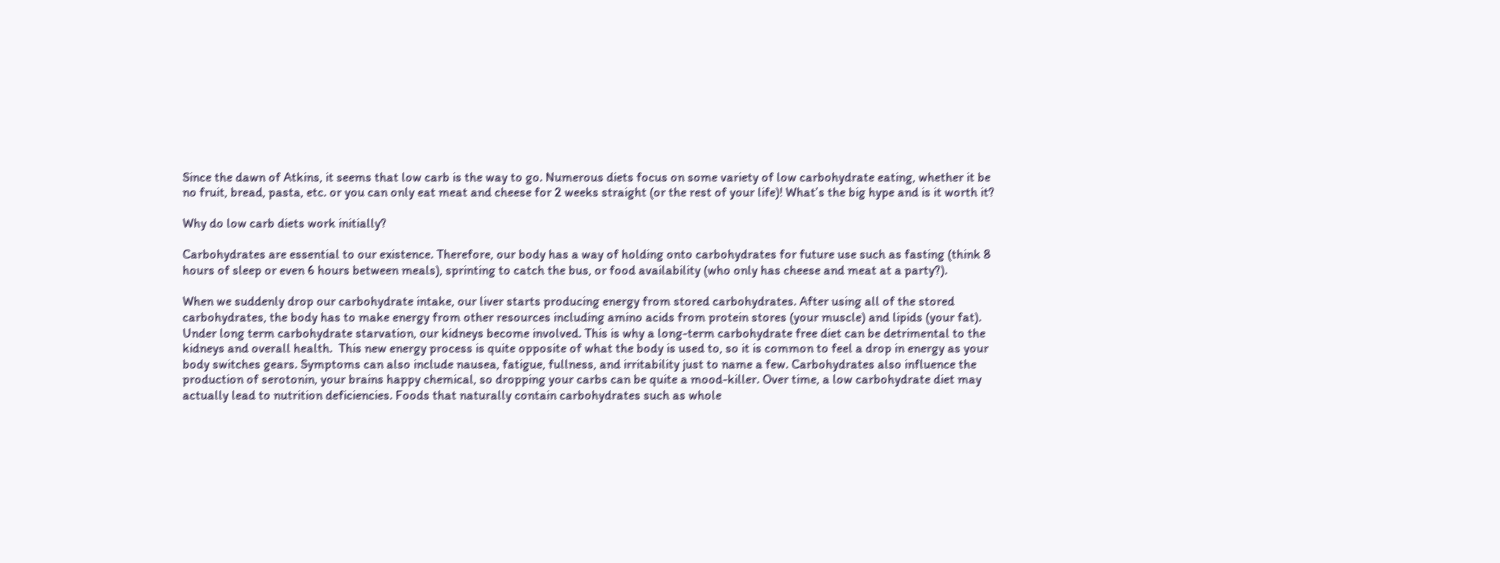Since the dawn of Atkins, it seems that low carb is the way to go. Numerous diets focus on some variety of low carbohydrate eating, whether it be no fruit, bread, pasta, etc. or you can only eat meat and cheese for 2 weeks straight (or the rest of your life)! What’s the big hype and is it worth it?

Why do low carb diets work initially?

Carbohydrates are essential to our existence. Therefore, our body has a way of holding onto carbohydrates for future use such as fasting (think 8 hours of sleep or even 6 hours between meals), sprinting to catch the bus, or food availability (who only has cheese and meat at a party?).

When we suddenly drop our carbohydrate intake, our liver starts producing energy from stored carbohydrates. After using all of the stored carbohydrates, the body has to make energy from other resources including amino acids from protein stores (your muscle) and lipids (your fat).  Under long term carbohydrate starvation, our kidneys become involved. This is why a long-term carbohydrate free diet can be detrimental to the kidneys and overall health.  This new energy process is quite opposite of what the body is used to, so it is common to feel a drop in energy as your body switches gears. Symptoms can also include nausea, fatigue, fullness, and irritability just to name a few. Carbohydrates also influence the production of serotonin, your brains happy chemical, so dropping your carbs can be quite a mood-killer. Over time, a low carbohydrate diet may actually lead to nutrition deficiencies. Foods that naturally contain carbohydrates such as whole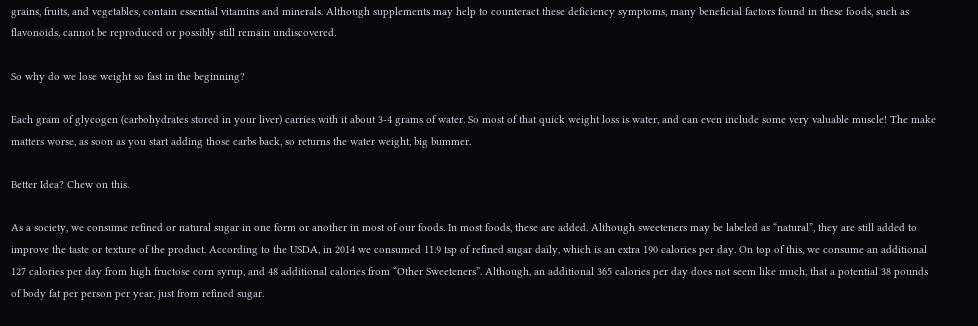grains, fruits, and vegetables, contain essential vitamins and minerals. Although supplements may help to counteract these deficiency symptoms, many beneficial factors found in these foods, such as flavonoids, cannot be reproduced or possibly still remain undiscovered.

So why do we lose weight so fast in the beginning?

Each gram of glycogen (carbohydrates stored in your liver) carries with it about 3-4 grams of water. So most of that quick weight loss is water, and can even include some very valuable muscle! The make matters worse, as soon as you start adding those carbs back, so returns the water weight, big bummer.

Better Idea? Chew on this.

As a society, we consume refined or natural sugar in one form or another in most of our foods. In most foods, these are added. Although sweeteners may be labeled as “natural”, they are still added to improve the taste or texture of the product. According to the USDA, in 2014 we consumed 11.9 tsp of refined sugar daily, which is an extra 190 calories per day. On top of this, we consume an additional 127 calories per day from high fructose corn syrup, and 48 additional calories from “Other Sweeteners”. Although, an additional 365 calories per day does not seem like much, that a potential 38 pounds of body fat per person per year, just from refined sugar.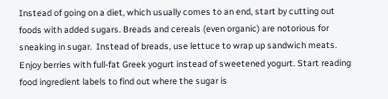Instead of going on a diet, which usually comes to an end, start by cutting out foods with added sugars. Breads and cereals (even organic) are notorious for sneaking in sugar.  Instead of breads, use lettuce to wrap up sandwich meats. Enjoy berries with full-fat Greek yogurt instead of sweetened yogurt. Start reading food ingredient labels to find out where the sugar is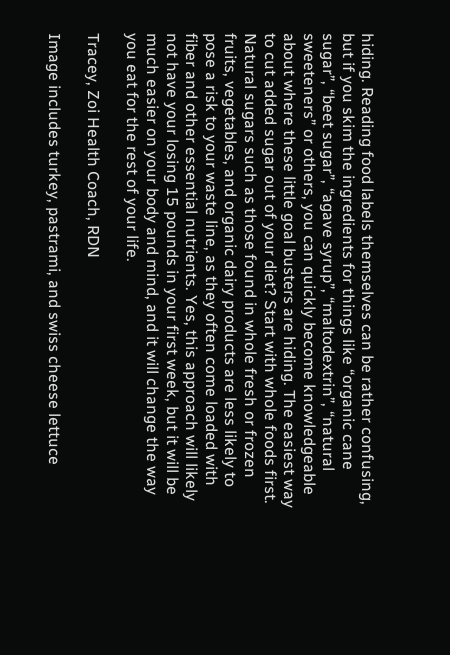hiding. Reading food labels themselves can be rather confusing, but if you skim the ingredients for things like “organic cane sugar”, “beet sugar”, “agave syrup”, “maltodextrin”, “natural sweeteners” or others, you can quickly become knowledgeable about where these little goal busters are hiding. The easiest way to cut added sugar out of your diet? Start with whole foods first. Natural sugars such as those found in whole fresh or frozen fruits, vegetables, and organic dairy products are less likely to pose a risk to your waste line, as they often come loaded with fiber and other essential nutrients. Yes, this approach will likely not have your losing 15 pounds in your first week, but it will be much easier on your body and mind, and it will change the way you eat for the rest of your life.

Tracey, Zoi Health Coach, RDN

Image includes turkey, pastrami, and swiss cheese lettuce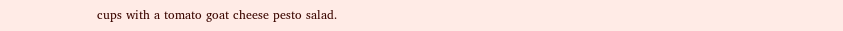cups with a tomato goat cheese pesto salad.